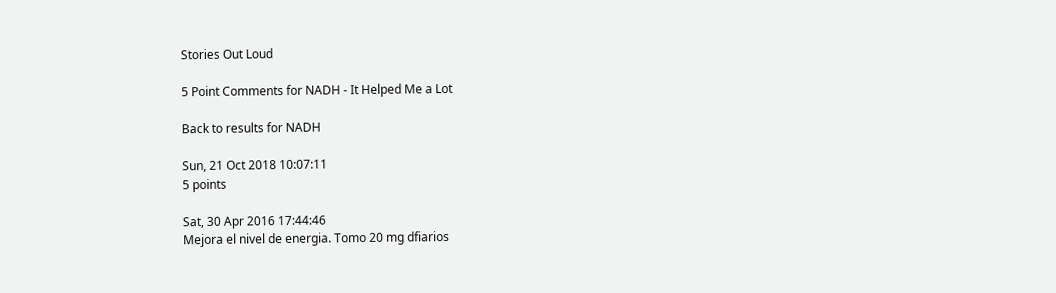Stories Out Loud

5 Point Comments for NADH - It Helped Me a Lot

Back to results for NADH

Sun, 21 Oct 2018 10:07:11
5 points

Sat, 30 Apr 2016 17:44:46
Mejora el nivel de energia. Tomo 20 mg dfiarios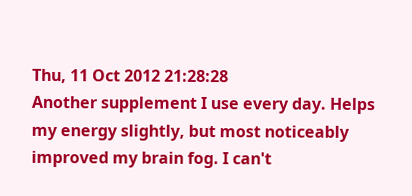Thu, 11 Oct 2012 21:28:28
Another supplement I use every day. Helps my energy slightly, but most noticeably improved my brain fog. I can't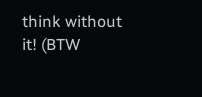think without it! (BTW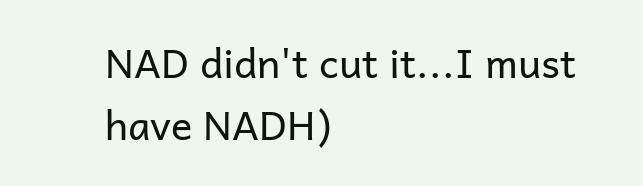NAD didn't cut it...I must have NADH)